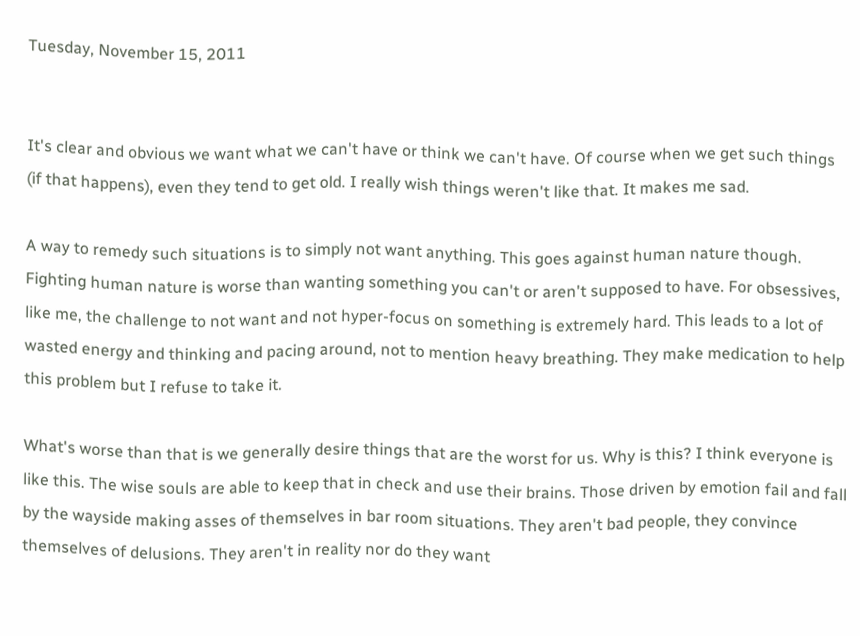Tuesday, November 15, 2011


It's clear and obvious we want what we can't have or think we can't have. Of course when we get such things (if that happens), even they tend to get old. I really wish things weren't like that. It makes me sad.

A way to remedy such situations is to simply not want anything. This goes against human nature though. Fighting human nature is worse than wanting something you can't or aren't supposed to have. For obsessives, like me, the challenge to not want and not hyper-focus on something is extremely hard. This leads to a lot of wasted energy and thinking and pacing around, not to mention heavy breathing. They make medication to help this problem but I refuse to take it.

What's worse than that is we generally desire things that are the worst for us. Why is this? I think everyone is like this. The wise souls are able to keep that in check and use their brains. Those driven by emotion fail and fall by the wayside making asses of themselves in bar room situations. They aren't bad people, they convince themselves of delusions. They aren't in reality nor do they want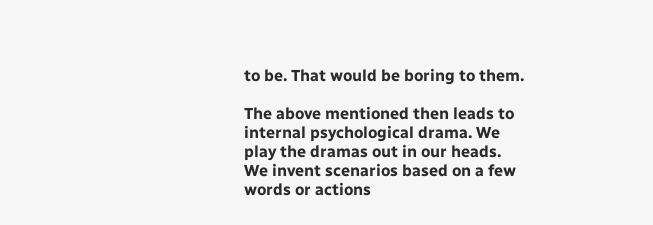to be. That would be boring to them.

The above mentioned then leads to internal psychological drama. We play the dramas out in our heads. We invent scenarios based on a few words or actions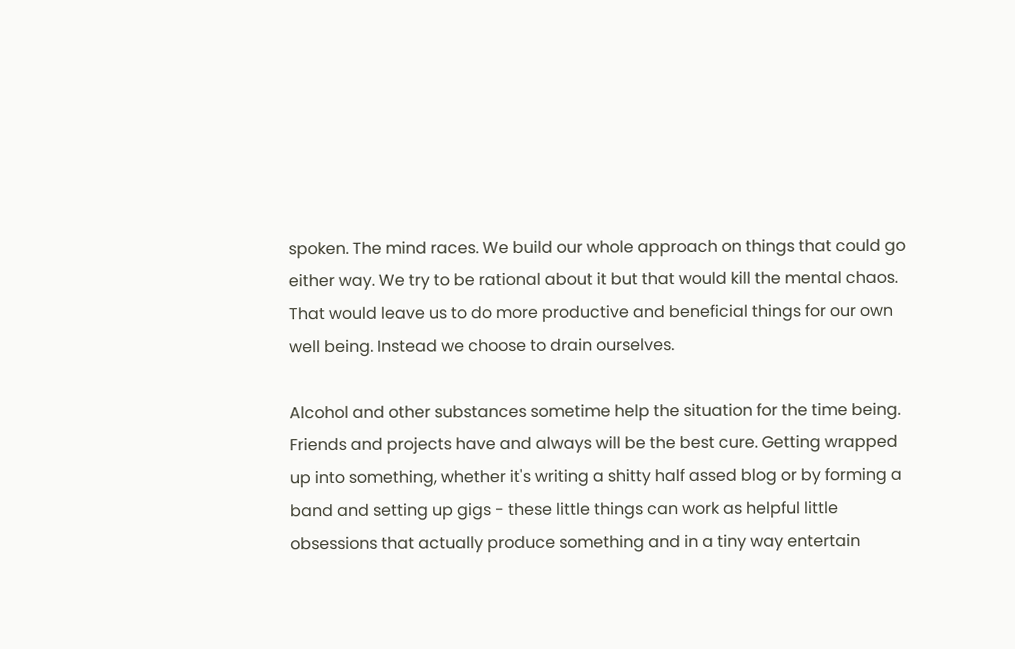spoken. The mind races. We build our whole approach on things that could go either way. We try to be rational about it but that would kill the mental chaos. That would leave us to do more productive and beneficial things for our own well being. Instead we choose to drain ourselves.

Alcohol and other substances sometime help the situation for the time being. Friends and projects have and always will be the best cure. Getting wrapped up into something, whether it's writing a shitty half assed blog or by forming a band and setting up gigs - these little things can work as helpful little obsessions that actually produce something and in a tiny way entertain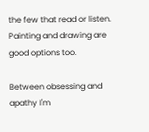the few that read or listen. Painting and drawing are good options too.

Between obsessing and apathy I'm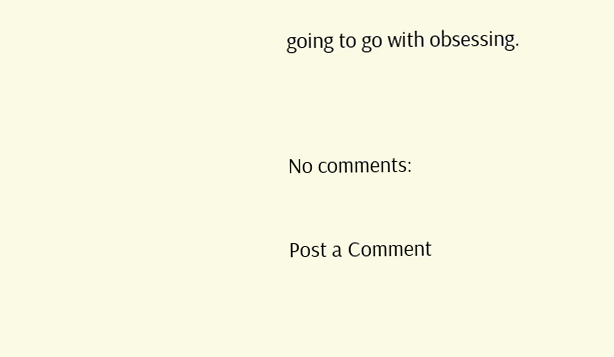going to go with obsessing.


No comments:

Post a Comment